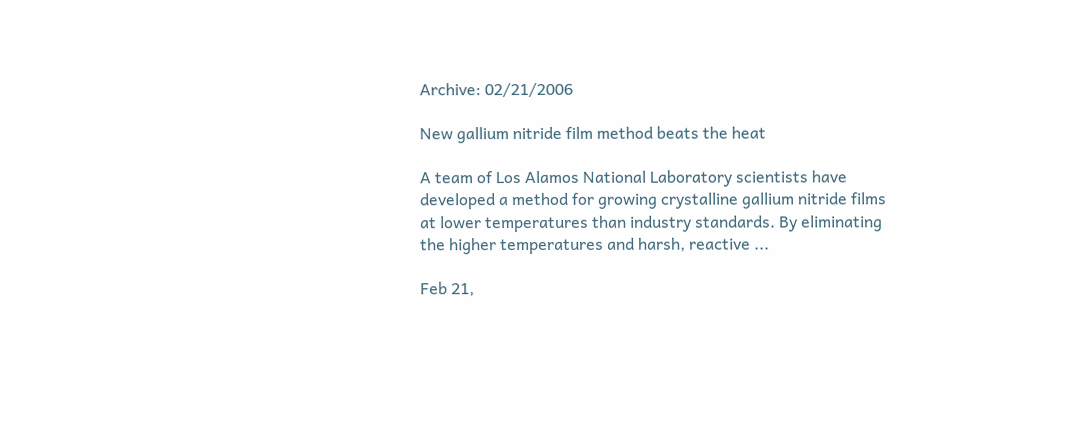Archive: 02/21/2006

New gallium nitride film method beats the heat

A team of Los Alamos National Laboratory scientists have developed a method for growing crystalline gallium nitride films at lower temperatures than industry standards. By eliminating the higher temperatures and harsh, reactive ...

Feb 21,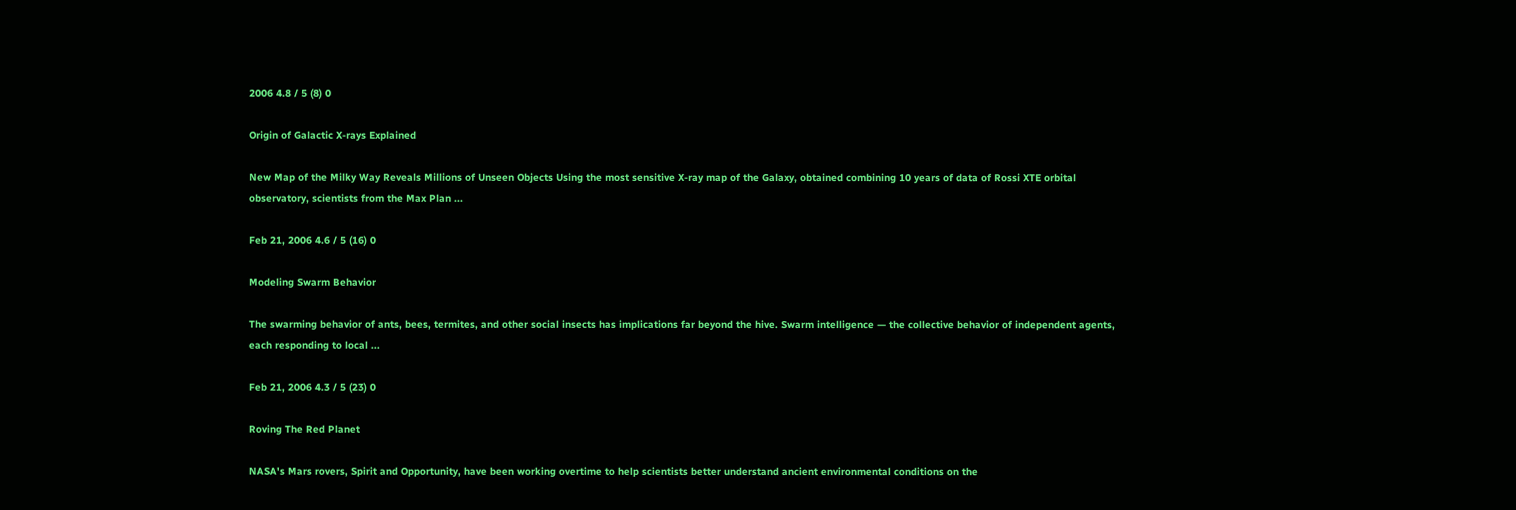2006 4.8 / 5 (8) 0

Origin of Galactic X-rays Explained

New Map of the Milky Way Reveals Millions of Unseen Objects Using the most sensitive X-ray map of the Galaxy, obtained combining 10 years of data of Rossi XTE orbital observatory, scientists from the Max Plan ...

Feb 21, 2006 4.6 / 5 (16) 0

Modeling Swarm Behavior

The swarming behavior of ants, bees, termites, and other social insects has implications far beyond the hive. Swarm intelligence — the collective behavior of independent agents, each responding to local ...

Feb 21, 2006 4.3 / 5 (23) 0

Roving The Red Planet

NASA's Mars rovers, Spirit and Opportunity, have been working overtime to help scientists better understand ancient environmental conditions on the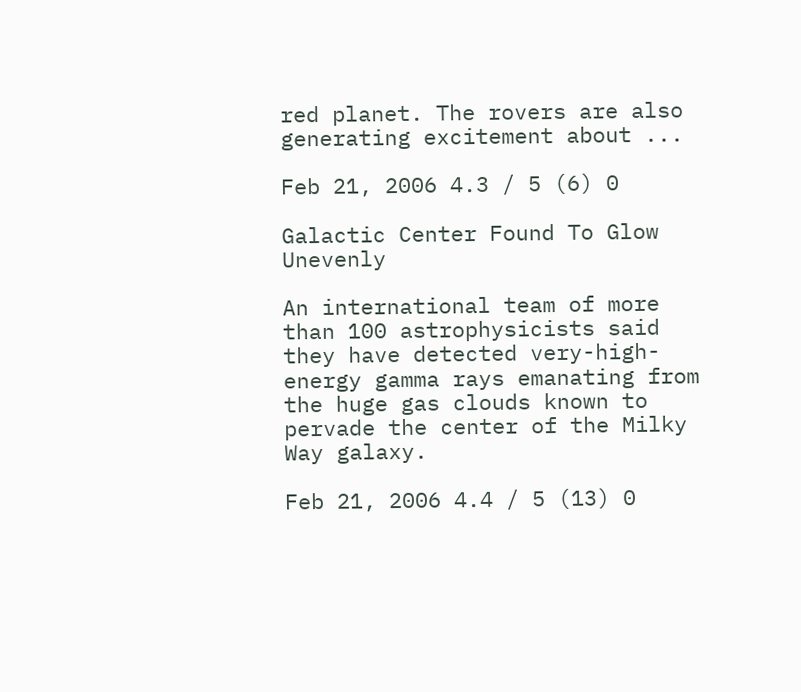red planet. The rovers are also generating excitement about ...

Feb 21, 2006 4.3 / 5 (6) 0

Galactic Center Found To Glow Unevenly

An international team of more than 100 astrophysicists said they have detected very-high-energy gamma rays emanating from the huge gas clouds known to pervade the center of the Milky Way galaxy.

Feb 21, 2006 4.4 / 5 (13) 0